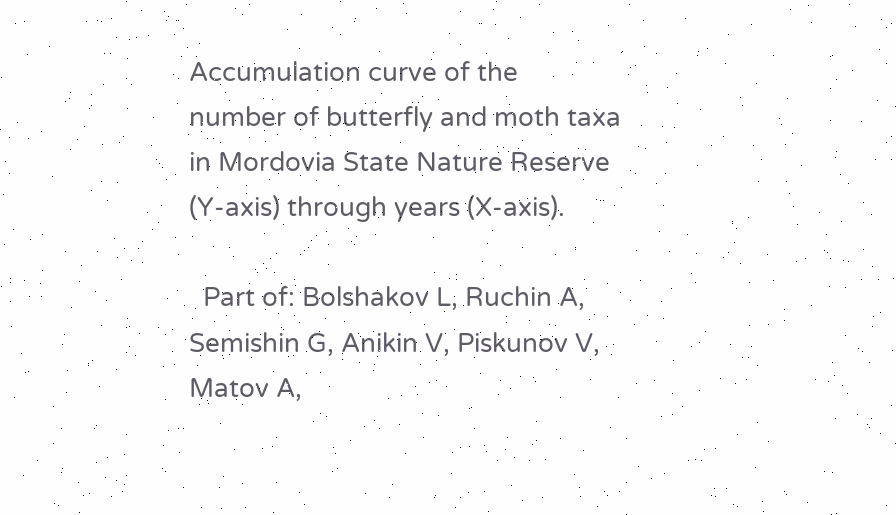Accumulation curve of the number of butterfly and moth taxa in Mordovia State Nature Reserve (Y-axis) through years (X-axis).

  Part of: Bolshakov L, Ruchin A, Semishin G, Anikin V, Piskunov V, Matov A,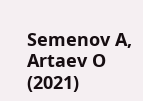Semenov A, Artaev O (2021)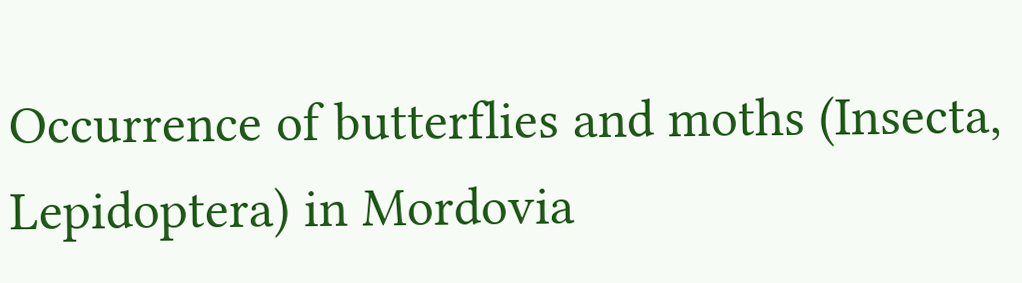Occurrence of butterflies and moths (Insecta, Lepidoptera) in Mordovia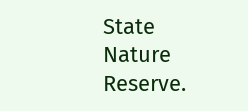State Nature Reserve.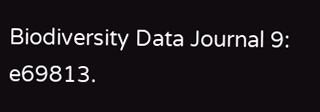Biodiversity Data Journal 9: e69813.